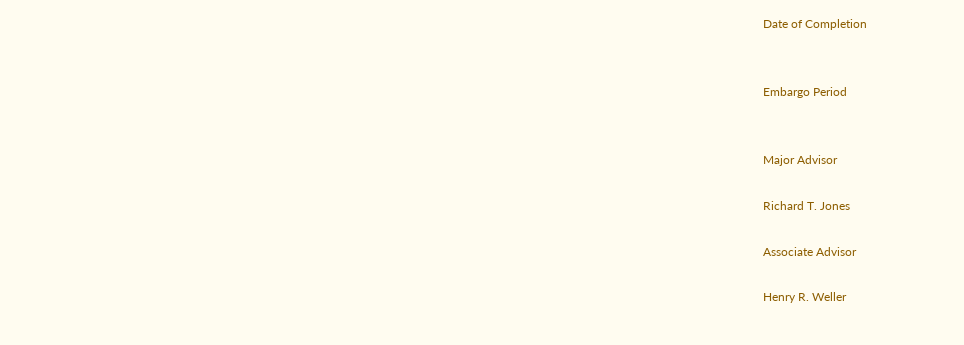Date of Completion


Embargo Period


Major Advisor

Richard T. Jones

Associate Advisor

Henry R. Weller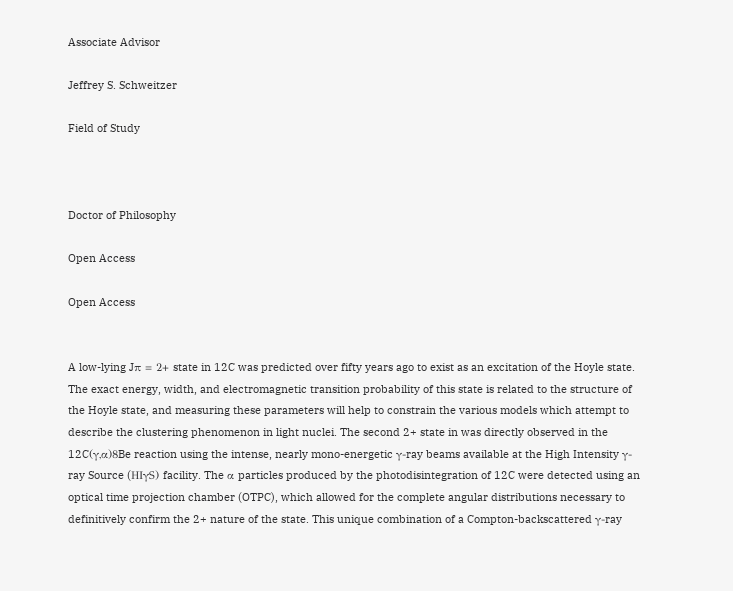Associate Advisor

Jeffrey S. Schweitzer

Field of Study



Doctor of Philosophy

Open Access

Open Access


A low-lying Jπ = 2+ state in 12C was predicted over fifty years ago to exist as an excitation of the Hoyle state. The exact energy, width, and electromagnetic transition probability of this state is related to the structure of the Hoyle state, and measuring these parameters will help to constrain the various models which attempt to describe the clustering phenomenon in light nuclei. The second 2+ state in was directly observed in the 12C(γ,α)8Be reaction using the intense, nearly mono-energetic γ-ray beams available at the High Intensity γ-ray Source (HIγS) facility. The α particles produced by the photodisintegration of 12C were detected using an optical time projection chamber (OTPC), which allowed for the complete angular distributions necessary to definitively confirm the 2+ nature of the state. This unique combination of a Compton-backscattered γ-ray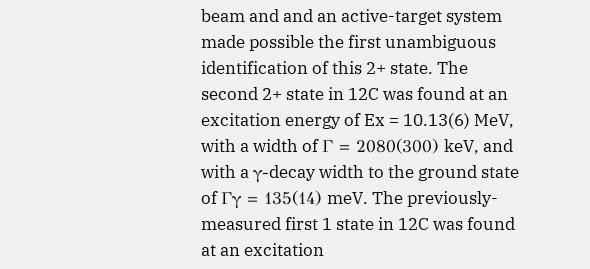beam and and an active-target system made possible the first unambiguous identification of this 2+ state. The second 2+ state in 12C was found at an excitation energy of Ex = 10.13(6) MeV, with a width of Γ = 2080(300) keV, and with a γ-decay width to the ground state of Γγ = 135(14) meV. The previously-measured first 1 state in 12C was found at an excitation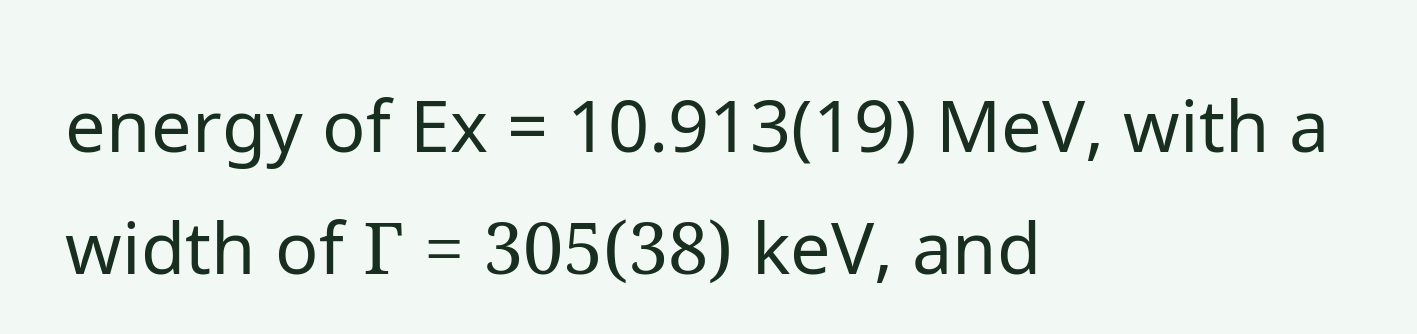energy of Ex = 10.913(19) MeV, with a width of Γ = 305(38) keV, and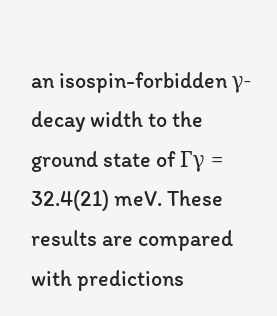an isospin-forbidden γ-decay width to the ground state of Γγ = 32.4(21) meV. These results are compared with predictions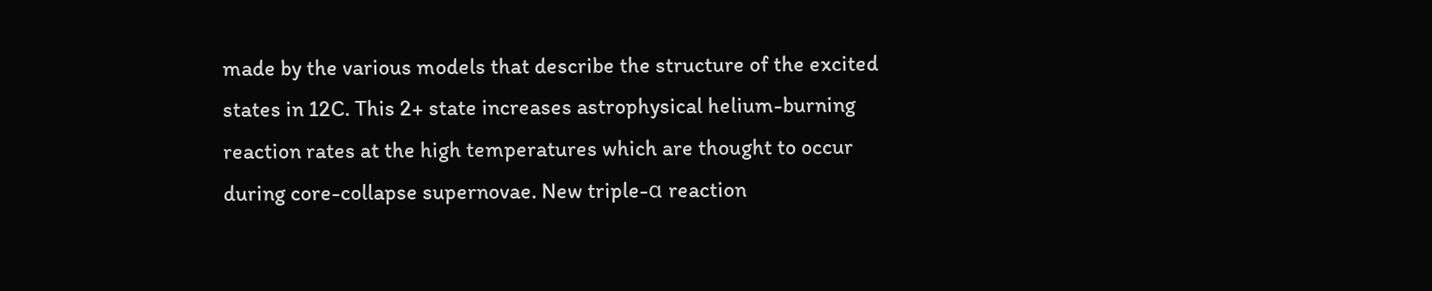made by the various models that describe the structure of the excited states in 12C. This 2+ state increases astrophysical helium-burning reaction rates at the high temperatures which are thought to occur during core-collapse supernovae. New triple-α reaction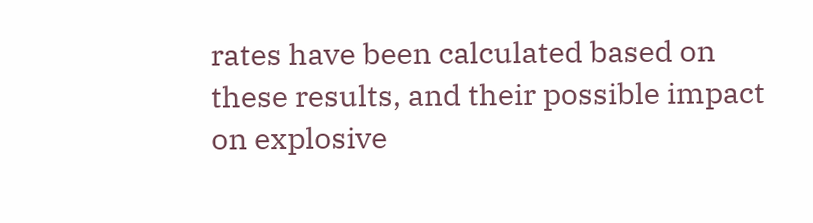rates have been calculated based on these results, and their possible impact on explosive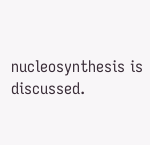nucleosynthesis is discussed.